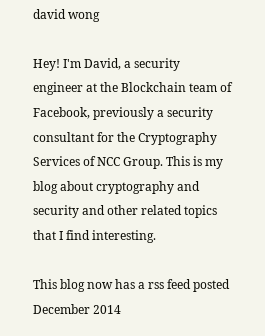david wong

Hey! I'm David, a security engineer at the Blockchain team of Facebook, previously a security consultant for the Cryptography Services of NCC Group. This is my blog about cryptography and security and other related topics that I find interesting.

This blog now has a rss feed posted December 2014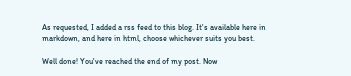As requested, I added a rss feed to this blog. It's available here in markdown, and here in html, choose whichever suits you best.

Well done! You've reached the end of my post. Now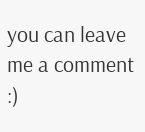you can leave me a comment :)